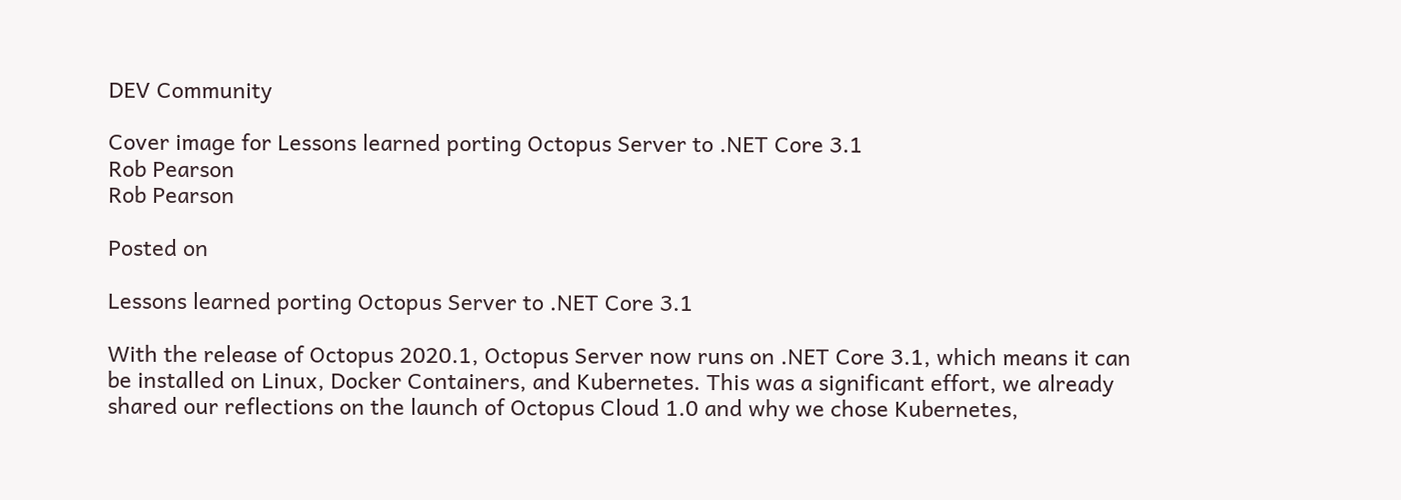DEV Community

Cover image for Lessons learned porting Octopus Server to .NET Core 3.1
Rob Pearson
Rob Pearson

Posted on

Lessons learned porting Octopus Server to .NET Core 3.1

With the release of Octopus 2020.1, Octopus Server now runs on .NET Core 3.1, which means it can be installed on Linux, Docker Containers, and Kubernetes. This was a significant effort, we already shared our reflections on the launch of Octopus Cloud 1.0 and why we chose Kubernetes,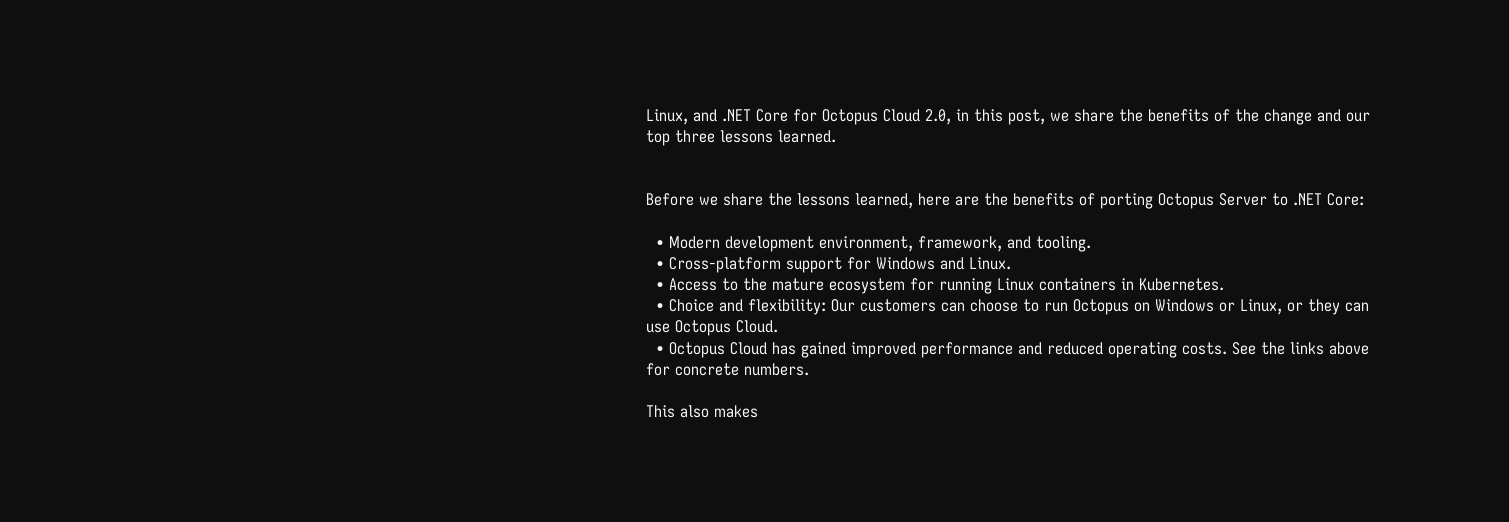Linux, and .NET Core for Octopus Cloud 2.0, in this post, we share the benefits of the change and our top three lessons learned.


Before we share the lessons learned, here are the benefits of porting Octopus Server to .NET Core:

  • Modern development environment, framework, and tooling.
  • Cross-platform support for Windows and Linux.
  • Access to the mature ecosystem for running Linux containers in Kubernetes.
  • Choice and flexibility: Our customers can choose to run Octopus on Windows or Linux, or they can use Octopus Cloud.
  • Octopus Cloud has gained improved performance and reduced operating costs. See the links above for concrete numbers.

This also makes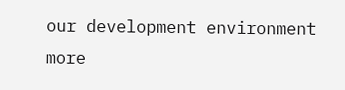our development environment more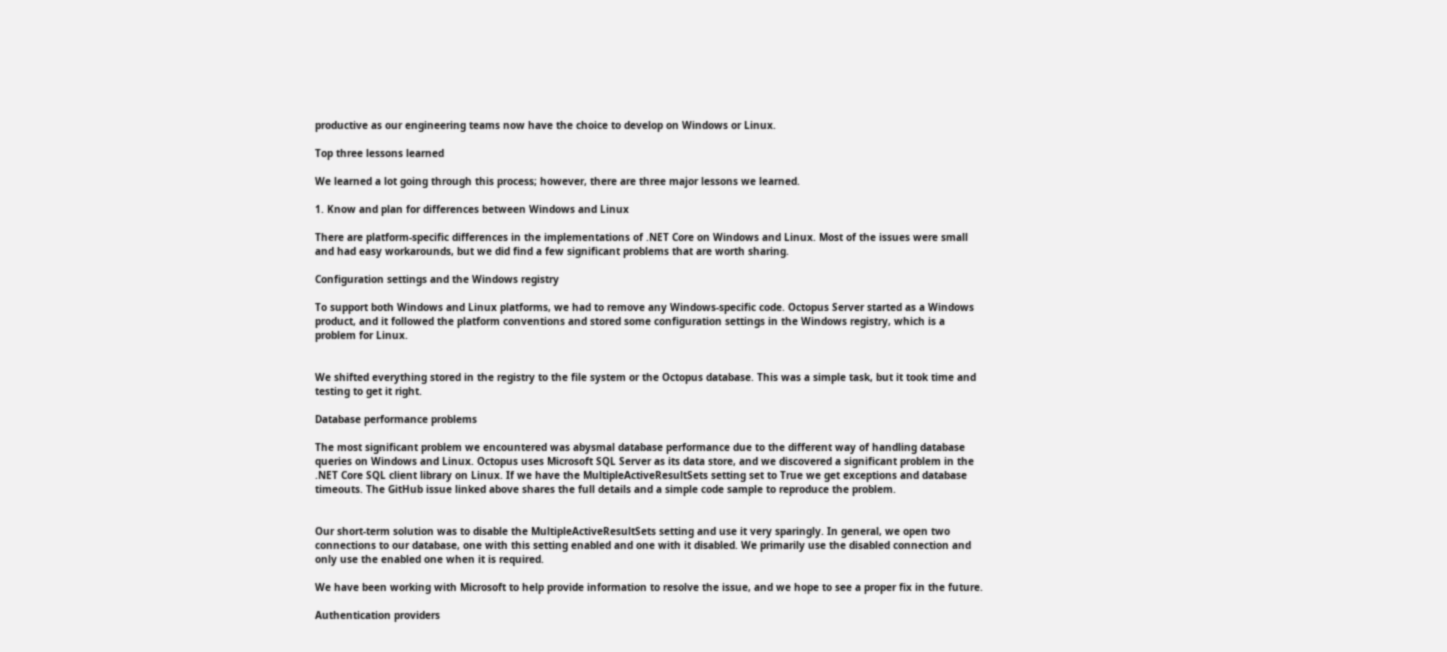productive as our engineering teams now have the choice to develop on Windows or Linux.

Top three lessons learned

We learned a lot going through this process; however, there are three major lessons we learned.

1. Know and plan for differences between Windows and Linux

There are platform-specific differences in the implementations of .NET Core on Windows and Linux. Most of the issues were small and had easy workarounds, but we did find a few significant problems that are worth sharing.

Configuration settings and the Windows registry

To support both Windows and Linux platforms, we had to remove any Windows-specific code. Octopus Server started as a Windows product, and it followed the platform conventions and stored some configuration settings in the Windows registry, which is a problem for Linux.


We shifted everything stored in the registry to the file system or the Octopus database. This was a simple task, but it took time and testing to get it right.

Database performance problems

The most significant problem we encountered was abysmal database performance due to the different way of handling database queries on Windows and Linux. Octopus uses Microsoft SQL Server as its data store, and we discovered a significant problem in the .NET Core SQL client library on Linux. If we have the MultipleActiveResultSets setting set to True we get exceptions and database timeouts. The GitHub issue linked above shares the full details and a simple code sample to reproduce the problem.


Our short-term solution was to disable the MultipleActiveResultSets setting and use it very sparingly. In general, we open two connections to our database, one with this setting enabled and one with it disabled. We primarily use the disabled connection and only use the enabled one when it is required.

We have been working with Microsoft to help provide information to resolve the issue, and we hope to see a proper fix in the future.

Authentication providers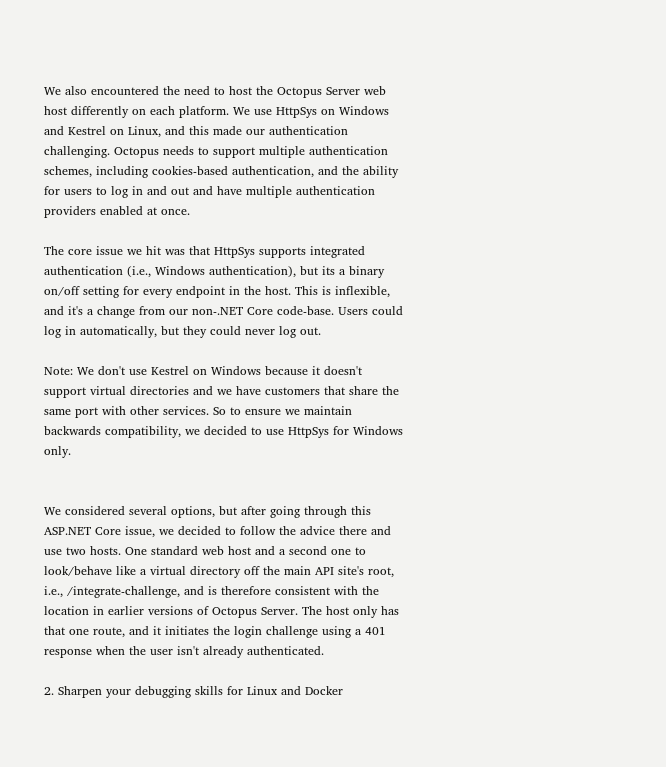We also encountered the need to host the Octopus Server web host differently on each platform. We use HttpSys on Windows and Kestrel on Linux, and this made our authentication challenging. Octopus needs to support multiple authentication schemes, including cookies-based authentication, and the ability for users to log in and out and have multiple authentication providers enabled at once.

The core issue we hit was that HttpSys supports integrated authentication (i.e., Windows authentication), but its a binary on/off setting for every endpoint in the host. This is inflexible, and it's a change from our non-.NET Core code-base. Users could log in automatically, but they could never log out.

Note: We don't use Kestrel on Windows because it doesn't support virtual directories and we have customers that share the same port with other services. So to ensure we maintain backwards compatibility, we decided to use HttpSys for Windows only.


We considered several options, but after going through this ASP.NET Core issue, we decided to follow the advice there and use two hosts. One standard web host and a second one to look/behave like a virtual directory off the main API site's root, i.e., /integrate-challenge, and is therefore consistent with the location in earlier versions of Octopus Server. The host only has that one route, and it initiates the login challenge using a 401 response when the user isn't already authenticated.

2. Sharpen your debugging skills for Linux and Docker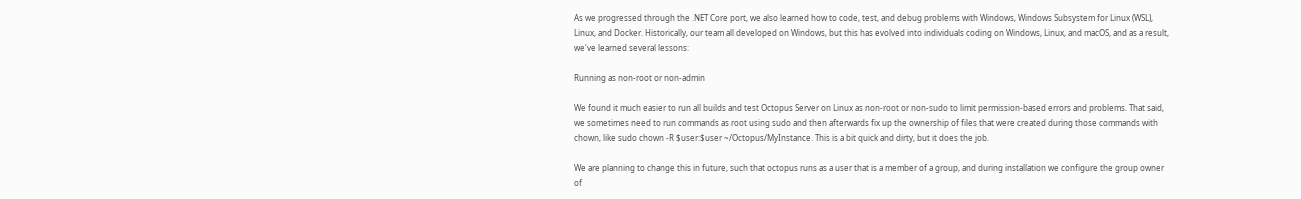As we progressed through the .NET Core port, we also learned how to code, test, and debug problems with Windows, Windows Subsystem for Linux (WSL), Linux, and Docker. Historically, our team all developed on Windows, but this has evolved into individuals coding on Windows, Linux, and macOS, and as a result, we've learned several lessons:

Running as non-root or non-admin

We found it much easier to run all builds and test Octopus Server on Linux as non-root or non-sudo to limit permission-based errors and problems. That said, we sometimes need to run commands as root using sudo and then afterwards fix up the ownership of files that were created during those commands with chown, like sudo chown -R $user:$user ~/Octopus/MyInstance. This is a bit quick and dirty, but it does the job.

We are planning to change this in future, such that octopus runs as a user that is a member of a group, and during installation we configure the group owner of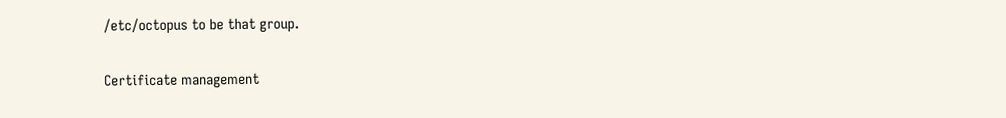/etc/octopus to be that group.

Certificate management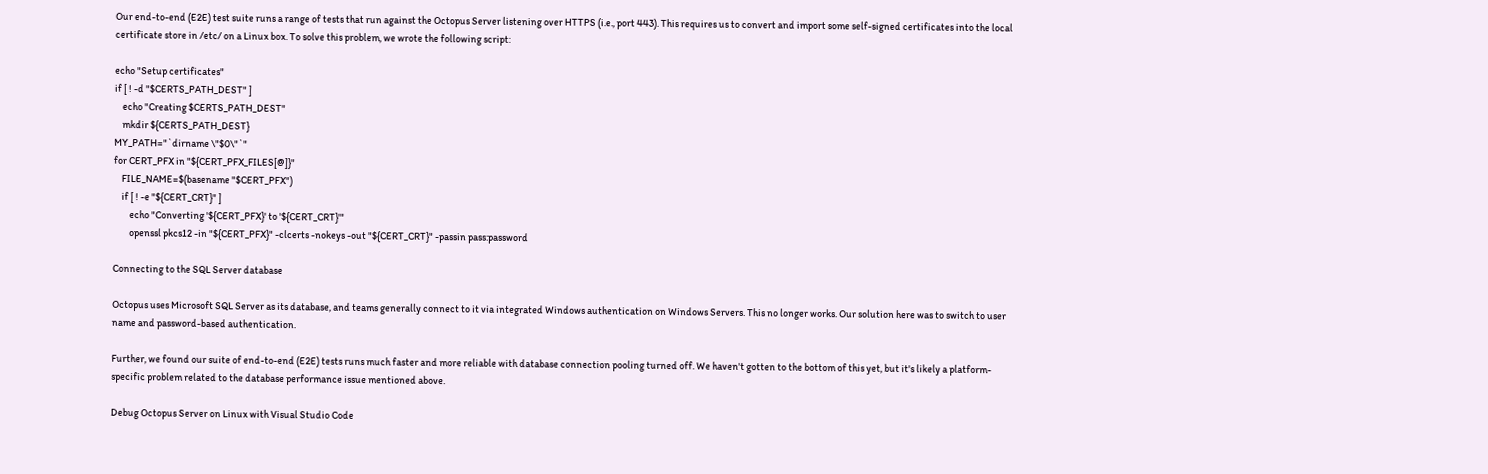Our end-to-end (E2E) test suite runs a range of tests that run against the Octopus Server listening over HTTPS (i.e., port 443). This requires us to convert and import some self-signed certificates into the local certificate store in /etc/ on a Linux box. To solve this problem, we wrote the following script:

echo "Setup certificates"
if [ ! -d "$CERTS_PATH_DEST" ]
    echo "Creating $CERTS_PATH_DEST"
    mkdir ${CERTS_PATH_DEST}
MY_PATH="`dirname \"$0\"`"
for CERT_PFX in "${CERT_PFX_FILES[@]}"
    FILE_NAME=$(basename "$CERT_PFX")
    if [ ! -e "${CERT_CRT}" ]
        echo "Converting '${CERT_PFX}' to '${CERT_CRT}'"
        openssl pkcs12 -in "${CERT_PFX}" -clcerts -nokeys -out "${CERT_CRT}" -passin pass:password

Connecting to the SQL Server database

Octopus uses Microsoft SQL Server as its database, and teams generally connect to it via integrated Windows authentication on Windows Servers. This no longer works. Our solution here was to switch to user name and password-based authentication.

Further, we found our suite of end-to-end (E2E) tests runs much faster and more reliable with database connection pooling turned off. We haven't gotten to the bottom of this yet, but it's likely a platform-specific problem related to the database performance issue mentioned above.

Debug Octopus Server on Linux with Visual Studio Code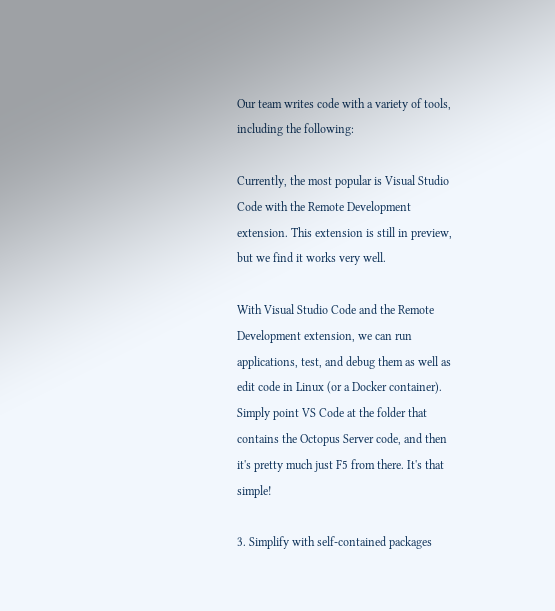Our team writes code with a variety of tools, including the following:

Currently, the most popular is Visual Studio Code with the Remote Development extension. This extension is still in preview, but we find it works very well.

With Visual Studio Code and the Remote Development extension, we can run applications, test, and debug them as well as edit code in Linux (or a Docker container). Simply point VS Code at the folder that contains the Octopus Server code, and then it's pretty much just F5 from there. It's that simple!

3. Simplify with self-contained packages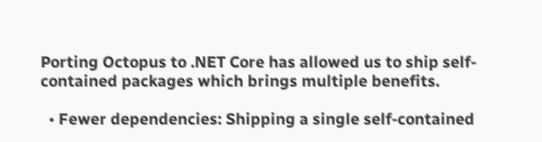Porting Octopus to .NET Core has allowed us to ship self-contained packages which brings multiple benefits.

  • Fewer dependencies: Shipping a single self-contained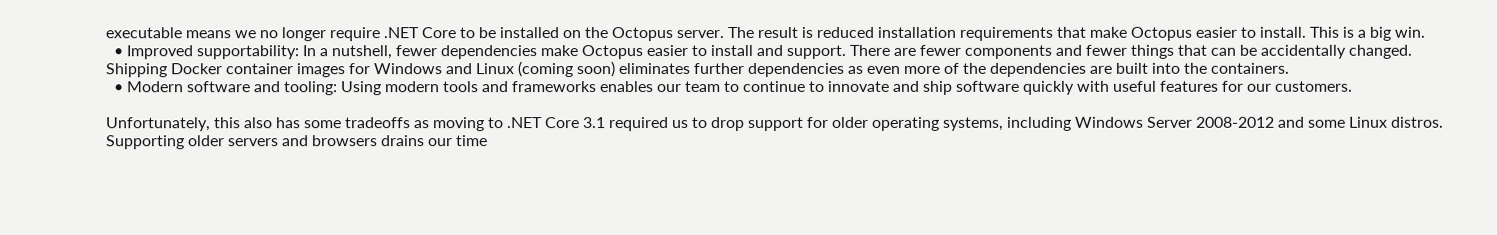executable means we no longer require .NET Core to be installed on the Octopus server. The result is reduced installation requirements that make Octopus easier to install. This is a big win.
  • Improved supportability: In a nutshell, fewer dependencies make Octopus easier to install and support. There are fewer components and fewer things that can be accidentally changed. Shipping Docker container images for Windows and Linux (coming soon) eliminates further dependencies as even more of the dependencies are built into the containers.
  • Modern software and tooling: Using modern tools and frameworks enables our team to continue to innovate and ship software quickly with useful features for our customers.

Unfortunately, this also has some tradeoffs as moving to .NET Core 3.1 required us to drop support for older operating systems, including Windows Server 2008-2012 and some Linux distros. Supporting older servers and browsers drains our time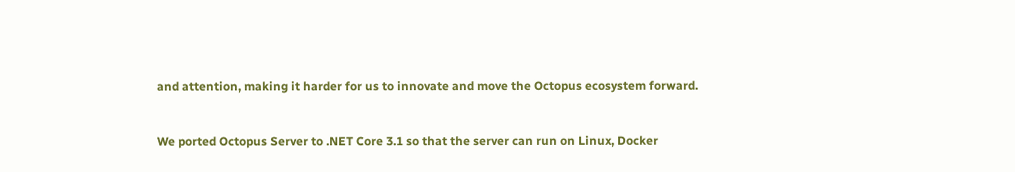and attention, making it harder for us to innovate and move the Octopus ecosystem forward.


We ported Octopus Server to .NET Core 3.1 so that the server can run on Linux, Docker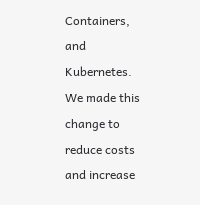Containers, and Kubernetes. We made this change to reduce costs and increase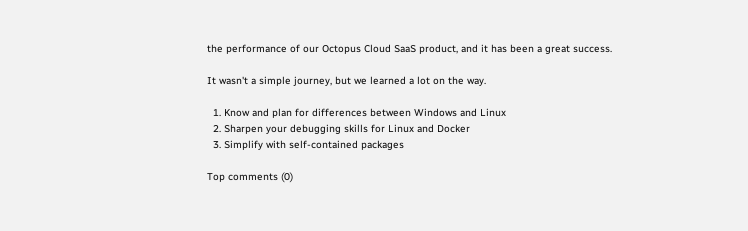the performance of our Octopus Cloud SaaS product, and it has been a great success.

It wasn't a simple journey, but we learned a lot on the way.

  1. Know and plan for differences between Windows and Linux
  2. Sharpen your debugging skills for Linux and Docker
  3. Simplify with self-contained packages

Top comments (0)